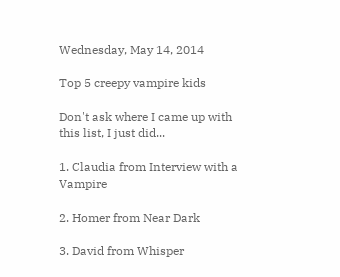Wednesday, May 14, 2014

Top 5 creepy vampire kids

Don't ask where I came up with this list, I just did...

1. Claudia from Interview with a Vampire

2. Homer from Near Dark

3. David from Whisper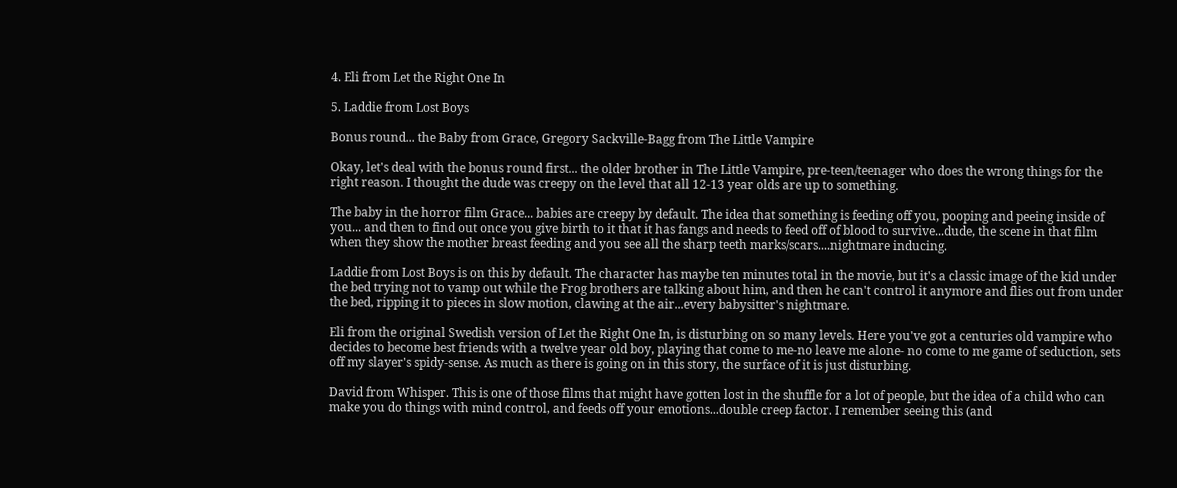4. Eli from Let the Right One In

5. Laddie from Lost Boys

Bonus round... the Baby from Grace, Gregory Sackville-Bagg from The Little Vampire

Okay, let's deal with the bonus round first... the older brother in The Little Vampire, pre-teen/teenager who does the wrong things for the right reason. I thought the dude was creepy on the level that all 12-13 year olds are up to something.

The baby in the horror film Grace... babies are creepy by default. The idea that something is feeding off you, pooping and peeing inside of you... and then to find out once you give birth to it that it has fangs and needs to feed off of blood to survive...dude, the scene in that film when they show the mother breast feeding and you see all the sharp teeth marks/scars....nightmare inducing.

Laddie from Lost Boys is on this by default. The character has maybe ten minutes total in the movie, but it's a classic image of the kid under the bed trying not to vamp out while the Frog brothers are talking about him, and then he can't control it anymore and flies out from under the bed, ripping it to pieces in slow motion, clawing at the air...every babysitter's nightmare.

Eli from the original Swedish version of Let the Right One In, is disturbing on so many levels. Here you've got a centuries old vampire who decides to become best friends with a twelve year old boy, playing that come to me-no leave me alone- no come to me game of seduction, sets off my slayer's spidy-sense. As much as there is going on in this story, the surface of it is just disturbing.

David from Whisper. This is one of those films that might have gotten lost in the shuffle for a lot of people, but the idea of a child who can make you do things with mind control, and feeds off your emotions...double creep factor. I remember seeing this (and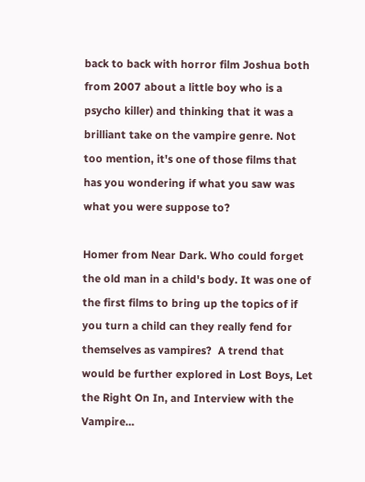back to back with horror film Joshua both from 2007 about a little boy who is a psycho killer) and thinking that it was a brilliant take on the vampire genre. Not too mention, it's one of those films that has you wondering if what you saw was what you were suppose to?

Homer from Near Dark. Who could forget the old man in a child's body. It was one of the first films to bring up the topics of if you turn a child can they really fend for themselves as vampires?  A trend that would be further explored in Lost Boys, Let the Right On In, and Interview with the Vampire...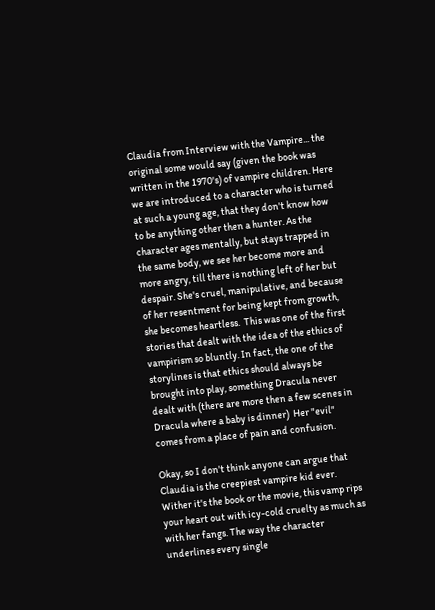Claudia from Interview with the Vampire... the original some would say (given the book was written in the 1970's) of vampire children. Here we are introduced to a character who is turned at such a young age, that they don't know how to be anything other then a hunter. As the character ages mentally, but stays trapped in the same body, we see her become more and more angry, till there is nothing left of her but despair. She's cruel, manipulative, and because of her resentment for being kept from growth, she becomes heartless.  This was one of the first stories that dealt with the idea of the ethics of vampirism so bluntly. In fact, the one of the storylines is that ethics should always be brought into play, something Dracula never dealt with (there are more then a few scenes in Dracula where a baby is dinner)  Her "evil" comes from a place of pain and confusion.

Okay, so I don't think anyone can argue that Claudia is the creepiest vampire kid ever. Wither it's the book or the movie, this vamp rips your heart out with icy-cold cruelty as much as with her fangs. The way the character underlines every single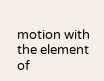motion with the element of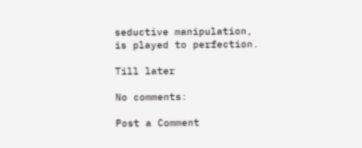seductive manipulation, is played to perfection.

Till later

No comments:

Post a Comment